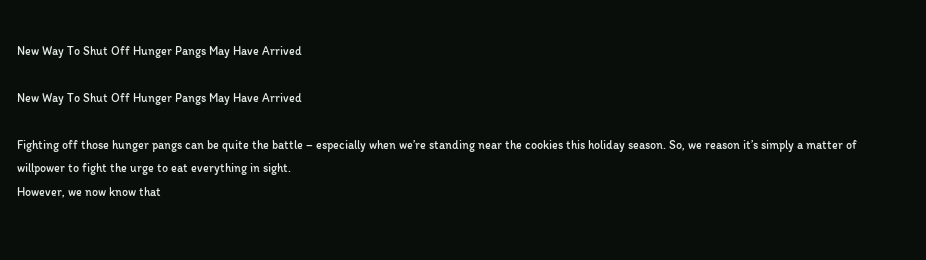New Way To Shut Off Hunger Pangs May Have Arrived

New Way To Shut Off Hunger Pangs May Have Arrived

Fighting off those hunger pangs can be quite the battle – especially when we’re standing near the cookies this holiday season. So, we reason it’s simply a matter of willpower to fight the urge to eat everything in sight.
However, we now know that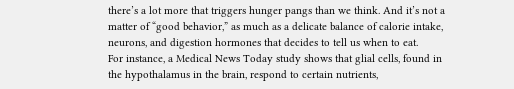there’s a lot more that triggers hunger pangs than we think. And it’s not a matter of “good behavior,” as much as a delicate balance of calorie intake, neurons, and digestion hormones that decides to tell us when to eat.
For instance, a Medical News Today study shows that glial cells, found in the hypothalamus in the brain, respond to certain nutrients,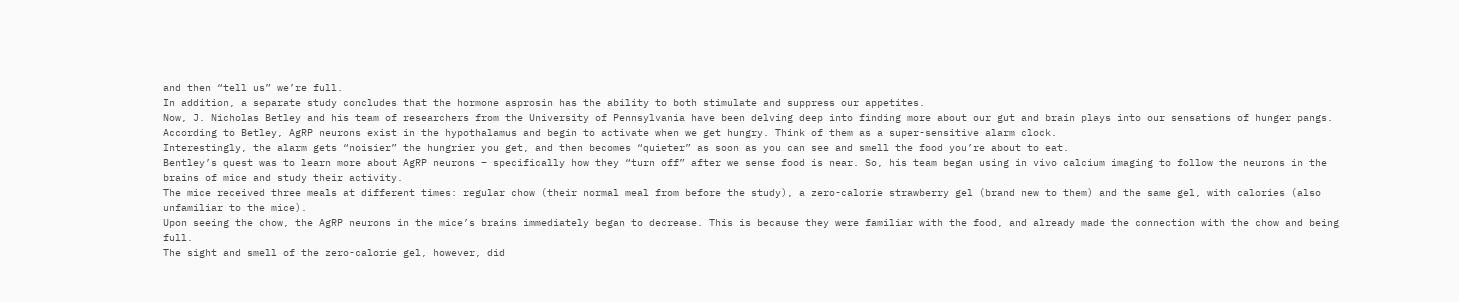and then “tell us” we’re full.
In addition, a separate study concludes that the hormone asprosin has the ability to both stimulate and suppress our appetites.
Now, J. Nicholas Betley and his team of researchers from the University of Pennsylvania have been delving deep into finding more about our gut and brain plays into our sensations of hunger pangs.
According to Betley, AgRP neurons exist in the hypothalamus and begin to activate when we get hungry. Think of them as a super-sensitive alarm clock.
Interestingly, the alarm gets “noisier” the hungrier you get, and then becomes “quieter” as soon as you can see and smell the food you’re about to eat.
Bentley’s quest was to learn more about AgRP neurons – specifically how they “turn off” after we sense food is near. So, his team began using in vivo calcium imaging to follow the neurons in the brains of mice and study their activity.
The mice received three meals at different times: regular chow (their normal meal from before the study), a zero-calorie strawberry gel (brand new to them) and the same gel, with calories (also unfamiliar to the mice).
Upon seeing the chow, the AgRP neurons in the mice’s brains immediately began to decrease. This is because they were familiar with the food, and already made the connection with the chow and being full.
The sight and smell of the zero-calorie gel, however, did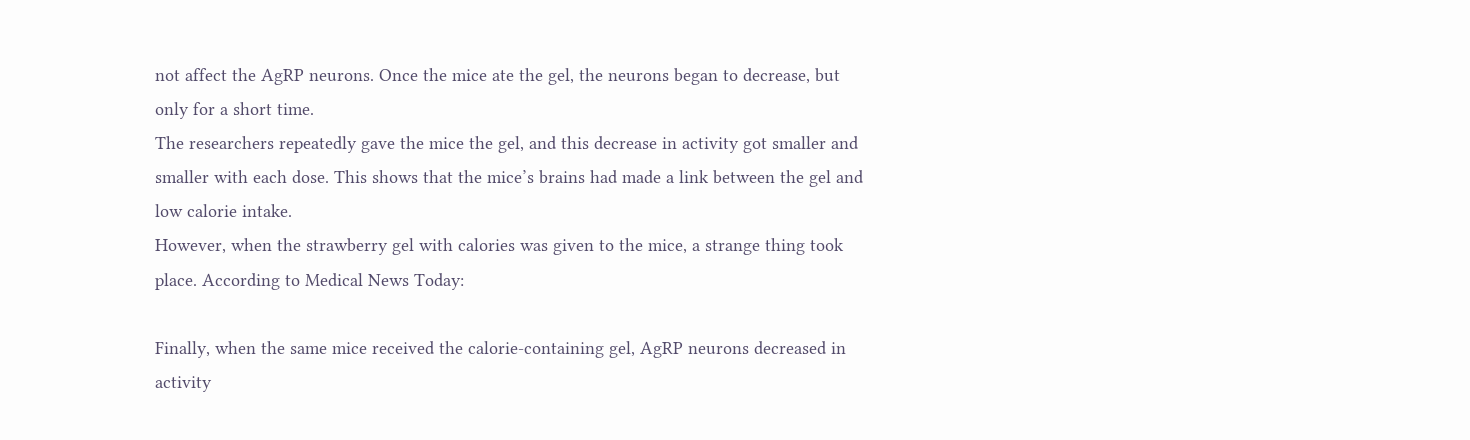not affect the AgRP neurons. Once the mice ate the gel, the neurons began to decrease, but only for a short time.
The researchers repeatedly gave the mice the gel, and this decrease in activity got smaller and smaller with each dose. This shows that the mice’s brains had made a link between the gel and low calorie intake.
However, when the strawberry gel with calories was given to the mice, a strange thing took place. According to Medical News Today:

Finally, when the same mice received the calorie-containing gel, AgRP neurons decreased in activity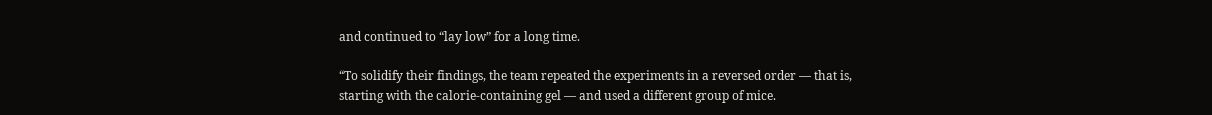and continued to “lay low” for a long time.

“To solidify their findings, the team repeated the experiments in a reversed order — that is, starting with the calorie-containing gel — and used a different group of mice.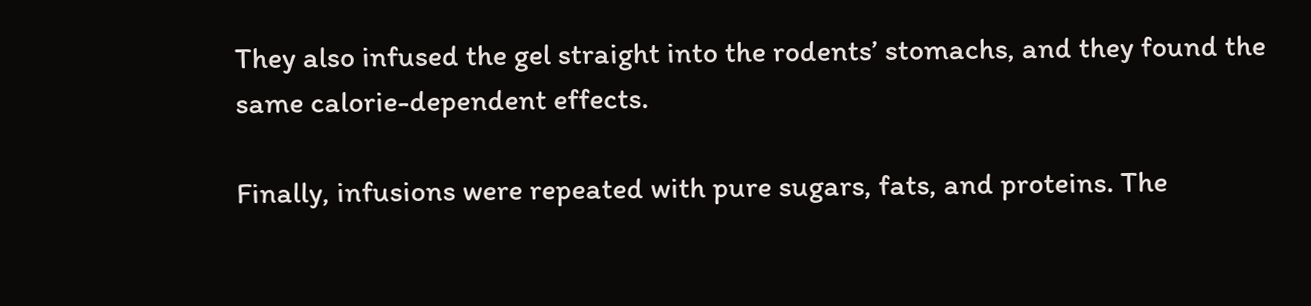They also infused the gel straight into the rodents’ stomachs, and they found the same calorie-dependent effects.

Finally, infusions were repeated with pure sugars, fats, and proteins. The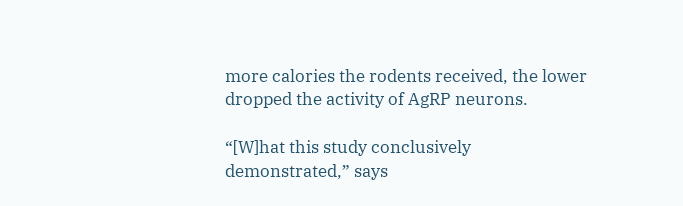more calories the rodents received, the lower dropped the activity of AgRP neurons.

“[W]hat this study conclusively demonstrated,” says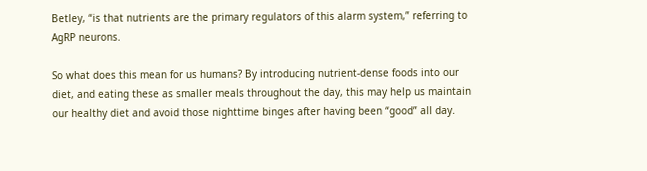Betley, “is that nutrients are the primary regulators of this alarm system,” referring to AgRP neurons.

So what does this mean for us humans? By introducing nutrient-dense foods into our diet, and eating these as smaller meals throughout the day, this may help us maintain our healthy diet and avoid those nighttime binges after having been “good” all day.